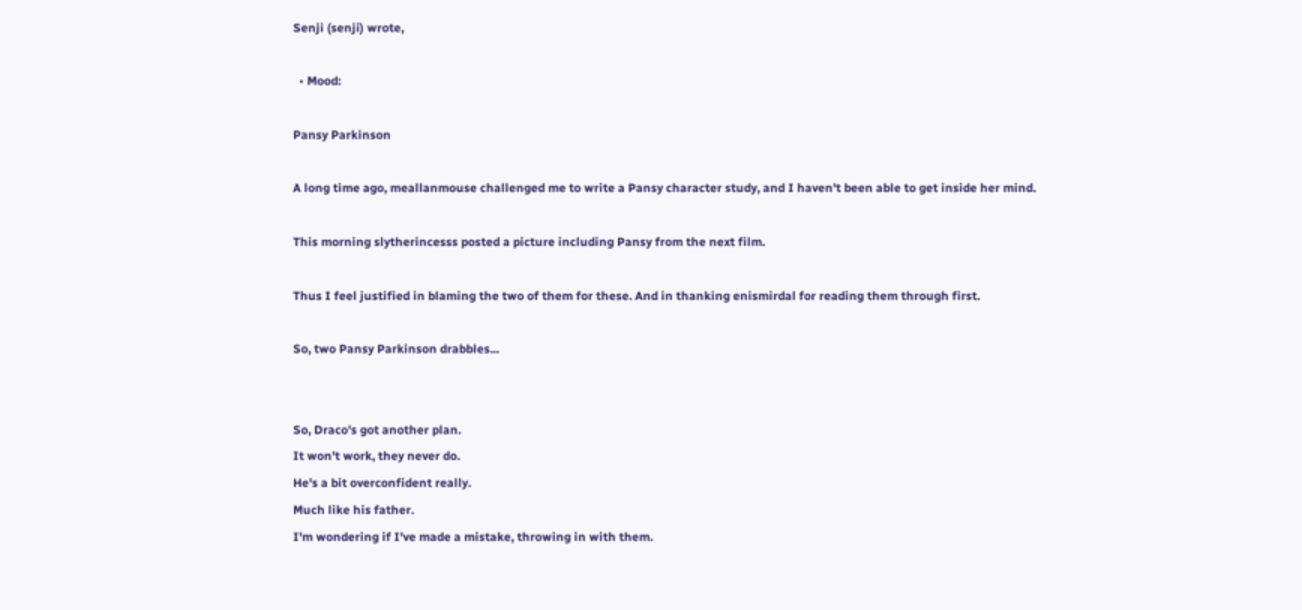Senji (senji) wrote,

  • Mood:

Pansy Parkinson

A long time ago, meallanmouse challenged me to write a Pansy character study, and I haven't been able to get inside her mind.

This morning slytherincesss posted a picture including Pansy from the next film.

Thus I feel justified in blaming the two of them for these. And in thanking enismirdal for reading them through first.

So, two Pansy Parkinson drabbles...


So, Draco's got another plan.
It won't work, they never do.
He's a bit overconfident really.
Much like his father.
I'm wondering if I've made a mistake, throwing in with them.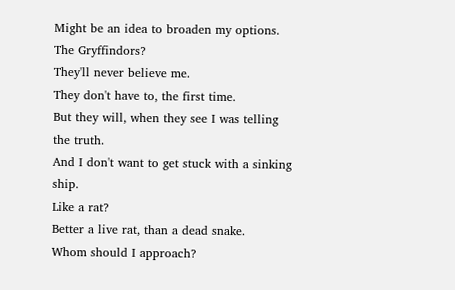Might be an idea to broaden my options.
The Gryffindors?
They'll never believe me.
They don't have to, the first time.
But they will, when they see I was telling the truth.
And I don't want to get stuck with a sinking ship.
Like a rat?
Better a live rat, than a dead snake.
Whom should I approach?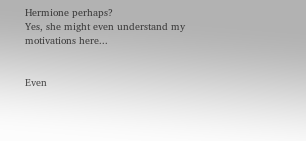Hermione perhaps?
Yes, she might even understand my motivations here...


Even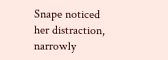Snape noticed her distraction, narrowly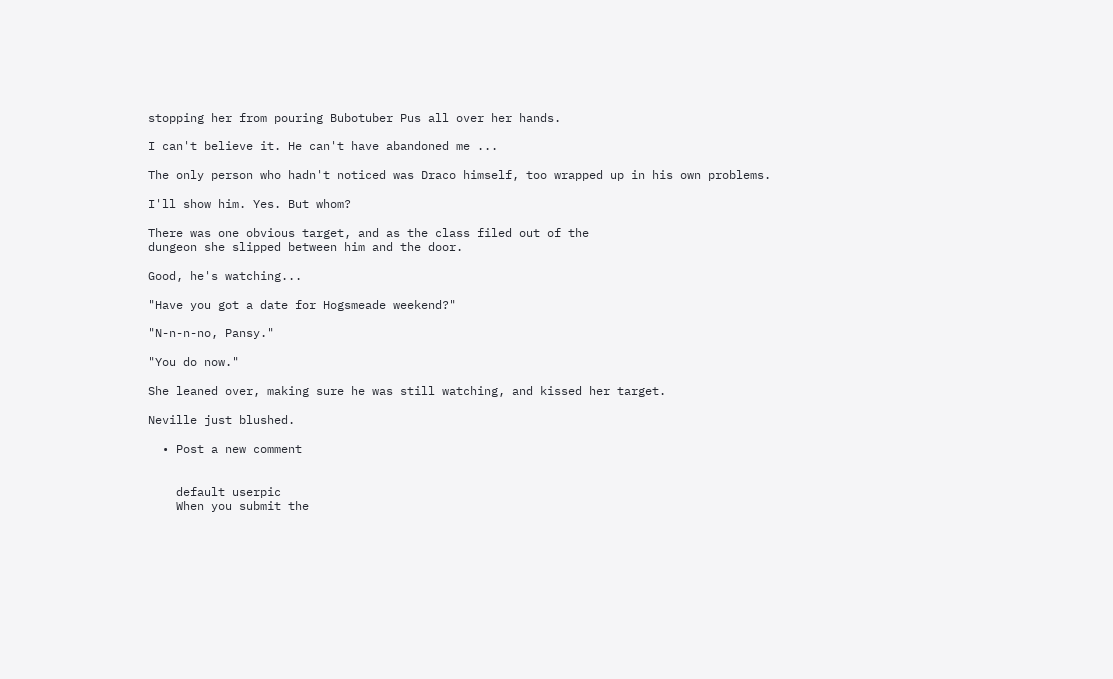stopping her from pouring Bubotuber Pus all over her hands.

I can't believe it. He can't have abandoned me ...

The only person who hadn't noticed was Draco himself, too wrapped up in his own problems.

I'll show him. Yes. But whom?

There was one obvious target, and as the class filed out of the
dungeon she slipped between him and the door.

Good, he's watching...

"Have you got a date for Hogsmeade weekend?"

"N-n-n-no, Pansy."

"You do now."

She leaned over, making sure he was still watching, and kissed her target.

Neville just blushed.

  • Post a new comment


    default userpic
    When you submit the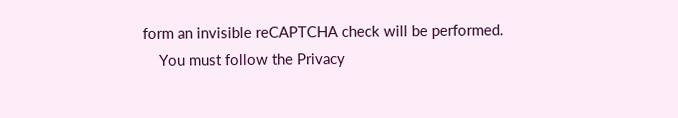form an invisible reCAPTCHA check will be performed.
    You must follow the Privacy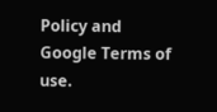Policy and Google Terms of use.